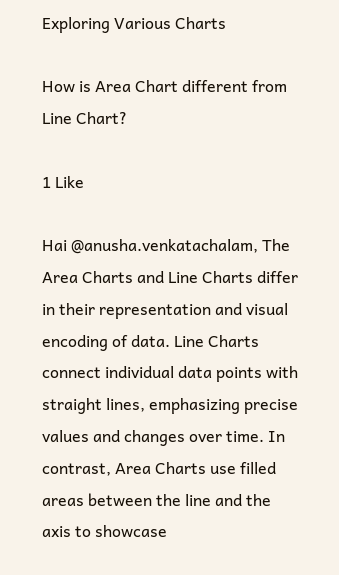Exploring Various Charts

How is Area Chart different from Line Chart?

1 Like

Hai @anusha.venkatachalam, The Area Charts and Line Charts differ in their representation and visual encoding of data. Line Charts connect individual data points with straight lines, emphasizing precise values and changes over time. In contrast, Area Charts use filled areas between the line and the axis to showcase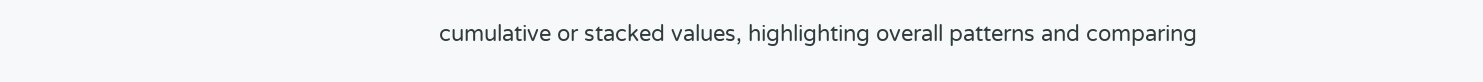cumulative or stacked values, highlighting overall patterns and comparing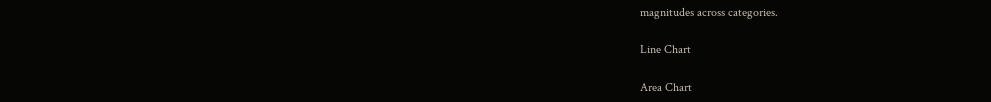magnitudes across categories.

Line Chart

Area Chart